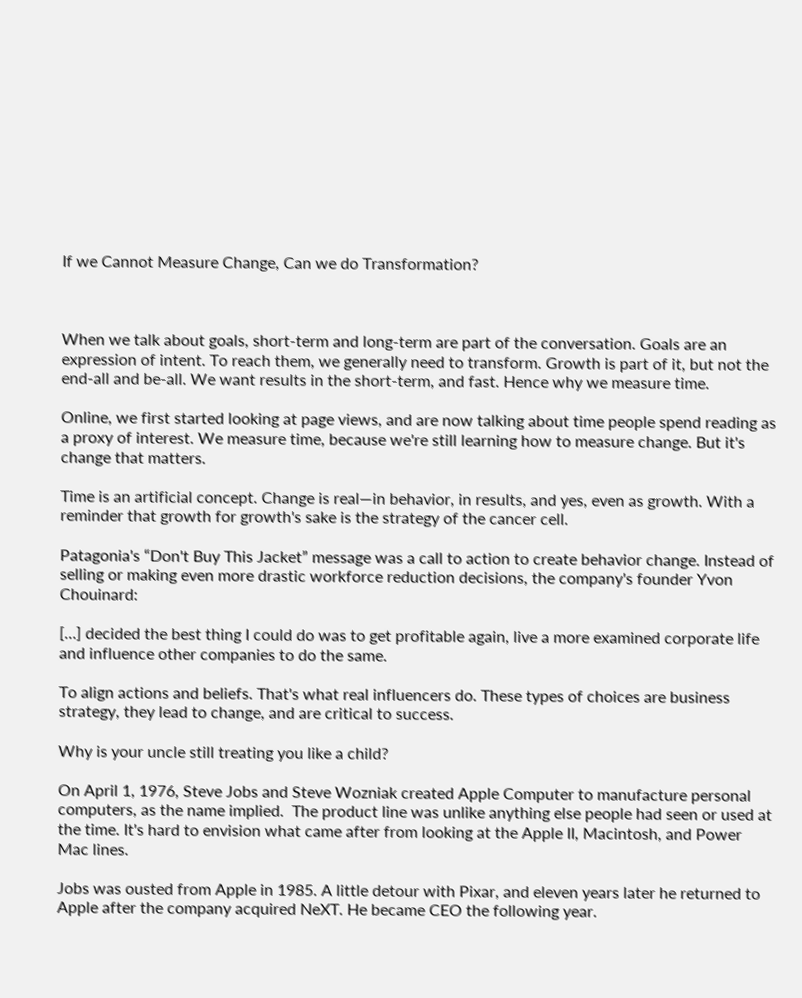If we Cannot Measure Change, Can we do Transformation?



When we talk about goals, short-term and long-term are part of the conversation. Goals are an expression of intent. To reach them, we generally need to transform. Growth is part of it, but not the end-all and be-all. We want results in the short-term, and fast. Hence why we measure time.

Online, we first started looking at page views, and are now talking about time people spend reading as a proxy of interest. We measure time, because we're still learning how to measure change. But it's change that matters.

Time is an artificial concept. Change is real—in behavior, in results, and yes, even as growth. With a reminder that growth for growth's sake is the strategy of the cancer cell.

Patagonia's “Don't Buy This Jacket” message was a call to action to create behavior change. Instead of selling or making even more drastic workforce reduction decisions, the company's founder Yvon Chouinard:

[…] decided the best thing I could do was to get profitable again, live a more examined corporate life and influence other companies to do the same.

To align actions and beliefs. That's what real influencers do. These types of choices are business strategy, they lead to change, and are critical to success.

Why is your uncle still treating you like a child?

On April 1, 1976, Steve Jobs and Steve Wozniak created Apple Computer to manufacture personal computers, as the name implied.  The product line was unlike anything else people had seen or used at the time. It's hard to envision what came after from looking at the Apple II, Macintosh, and Power Mac lines.

Jobs was ousted from Apple in 1985. A little detour with Pixar, and eleven years later he returned to Apple after the company acquired NeXT. He became CEO the following year.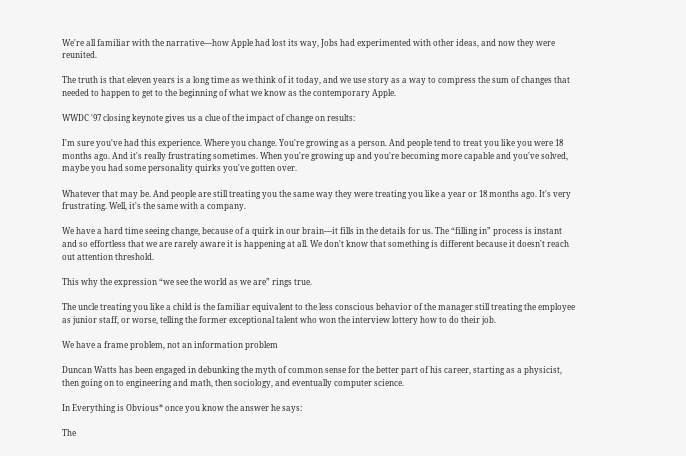We're all familiar with the narrative—how Apple had lost its way, Jobs had experimented with other ideas, and now they were reunited.

The truth is that eleven years is a long time as we think of it today, and we use story as a way to compress the sum of changes that needed to happen to get to the beginning of what we know as the contemporary Apple.

WWDC '97 closing keynote gives us a clue of the impact of change on results:

I'm sure you've had this experience. Where you change. You're growing as a person. And people tend to treat you like you were 18 months ago. And it's really frustrating sometimes. When you're growing up and you're becoming more capable and you've solved, maybe you had some personality quirks you've gotten over.

Whatever that may be. And people are still treating you the same way they were treating you like a year or 18 months ago. It's very frustrating. Well, it's the same with a company.

We have a hard time seeing change, because of a quirk in our brain—it fills in the details for us. The “filling in” process is instant and so effortless that we are rarely aware it is happening at all. We don't know that something is different because it doesn't reach out attention threshold.

This why the expression “we see the world as we are” rings true.

The uncle treating you like a child is the familiar equivalent to the less conscious behavior of the manager still treating the employee as junior staff, or worse, telling the former exceptional talent who won the interview lottery how to do their job.

We have a frame problem, not an information problem

Duncan Watts has been engaged in debunking the myth of common sense for the better part of his career, starting as a physicist, then going on to engineering and math, then sociology, and eventually computer science.

In Everything is Obvious* once you know the answer he says:

The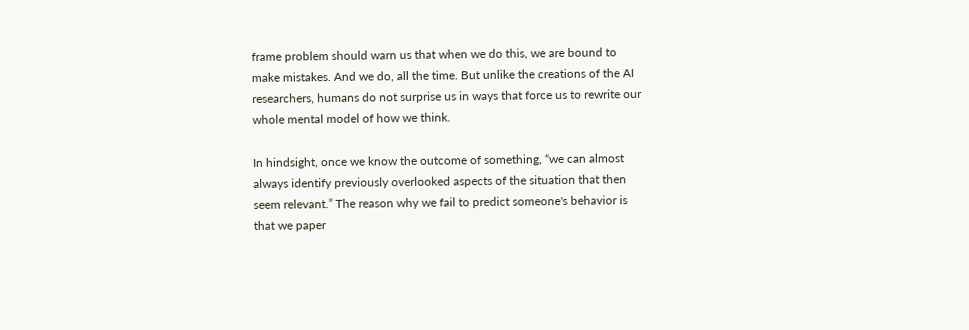frame problem should warn us that when we do this, we are bound to make mistakes. And we do, all the time. But unlike the creations of the AI researchers, humans do not surprise us in ways that force us to rewrite our whole mental model of how we think.

In hindsight, once we know the outcome of something, “we can almost always identify previously overlooked aspects of the situation that then seem relevant.” The reason why we fail to predict someone's behavior is that we paper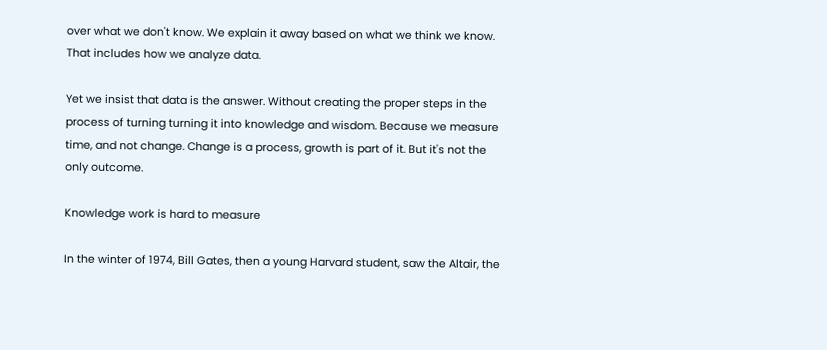over what we don't know. We explain it away based on what we think we know. That includes how we analyze data.

Yet we insist that data is the answer. Without creating the proper steps in the process of turning turning it into knowledge and wisdom. Because we measure time, and not change. Change is a process, growth is part of it. But it's not the only outcome.

Knowledge work is hard to measure

In the winter of 1974, Bill Gates, then a young Harvard student, saw the Altair, the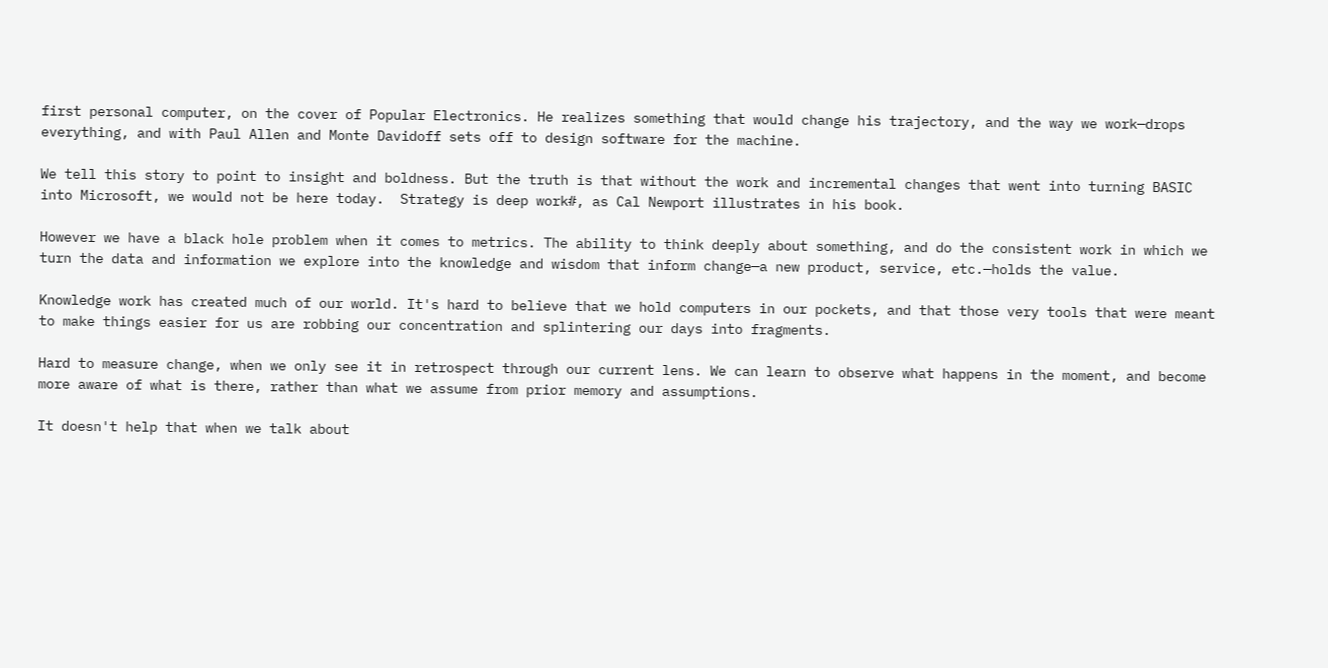first personal computer, on the cover of Popular Electronics. He realizes something that would change his trajectory, and the way we work—drops everything, and with Paul Allen and Monte Davidoff sets off to design software for the machine.

We tell this story to point to insight and boldness. But the truth is that without the work and incremental changes that went into turning BASIC into Microsoft, we would not be here today.  Strategy is deep work#, as Cal Newport illustrates in his book.

However we have a black hole problem when it comes to metrics. The ability to think deeply about something, and do the consistent work in which we turn the data and information we explore into the knowledge and wisdom that inform change—a new product, service, etc.—holds the value.

Knowledge work has created much of our world. It's hard to believe that we hold computers in our pockets, and that those very tools that were meant to make things easier for us are robbing our concentration and splintering our days into fragments.

Hard to measure change, when we only see it in retrospect through our current lens. We can learn to observe what happens in the moment, and become more aware of what is there, rather than what we assume from prior memory and assumptions.

It doesn't help that when we talk about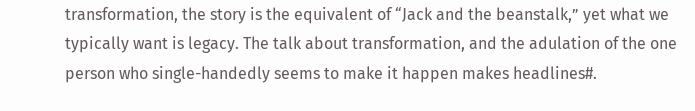transformation, the story is the equivalent of “Jack and the beanstalk,” yet what we typically want is legacy. The talk about transformation, and the adulation of the one person who single-handedly seems to make it happen makes headlines#.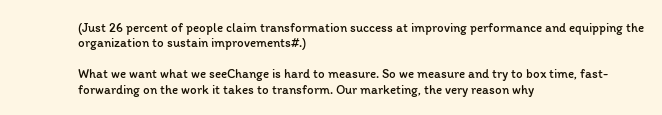(Just 26 percent of people claim transformation success at improving performance and equipping the organization to sustain improvements#.)

What we want what we seeChange is hard to measure. So we measure and try to box time, fast-forwarding on the work it takes to transform. Our marketing, the very reason why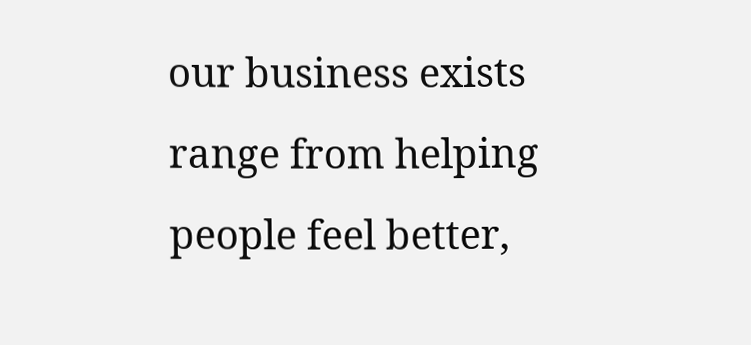our business exists range from helping people feel better,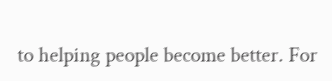to helping people become better. For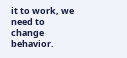it to work, we need to change behavior.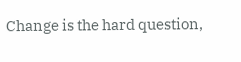Change is the hard question,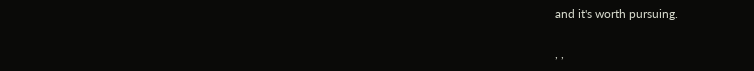and it's worth pursuing.

, ,